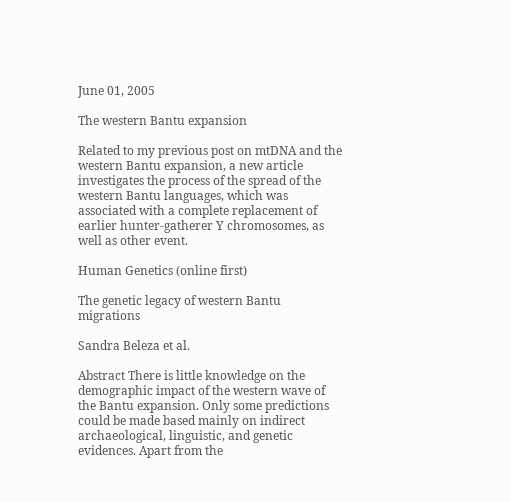June 01, 2005

The western Bantu expansion

Related to my previous post on mtDNA and the western Bantu expansion, a new article investigates the process of the spread of the western Bantu languages, which was associated with a complete replacement of earlier hunter-gatherer Y chromosomes, as well as other event.

Human Genetics (online first)

The genetic legacy of western Bantu migrations

Sandra Beleza et al.

Abstract There is little knowledge on the demographic impact of the western wave of the Bantu expansion. Only some predictions could be made based mainly on indirect archaeological, linguistic, and genetic evidences. Apart from the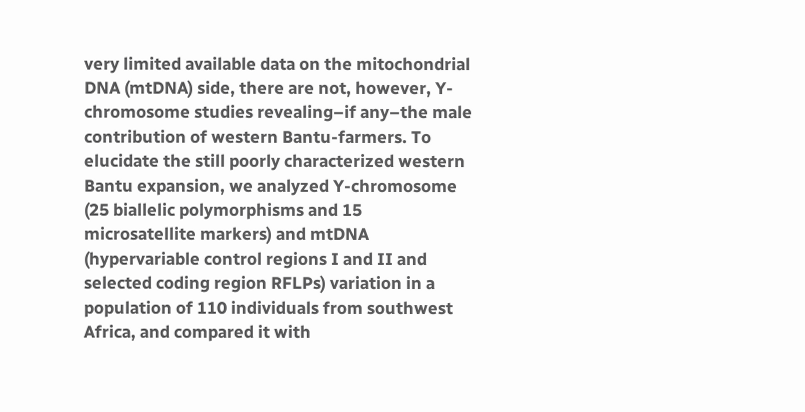very limited available data on the mitochondrial DNA (mtDNA) side, there are not, however, Y-chromosome studies revealing–if any–the male contribution of western Bantu-farmers. To elucidate the still poorly characterized western Bantu expansion, we analyzed Y-chromosome (25 biallelic polymorphisms and 15 microsatellite markers) and mtDNA (hypervariable control regions I and II and selected coding region RFLPs) variation in a population of 110 individuals from southwest Africa, and compared it with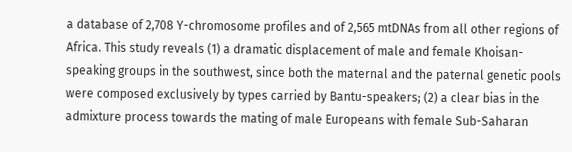a database of 2,708 Y-chromosome profiles and of 2,565 mtDNAs from all other regions of Africa. This study reveals (1) a dramatic displacement of male and female Khoisan-speaking groups in the southwest, since both the maternal and the paternal genetic pools were composed exclusively by types carried by Bantu-speakers; (2) a clear bias in the admixture process towards the mating of male Europeans with female Sub-Saharan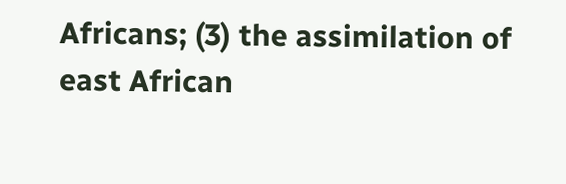Africans; (3) the assimilation of east African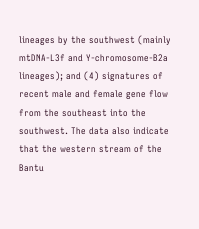lineages by the southwest (mainly mtDNA-L3f and Y-chromosome-B2a lineages); and (4) signatures of recent male and female gene flow from the southeast into the southwest. The data also indicate that the western stream of the Bantu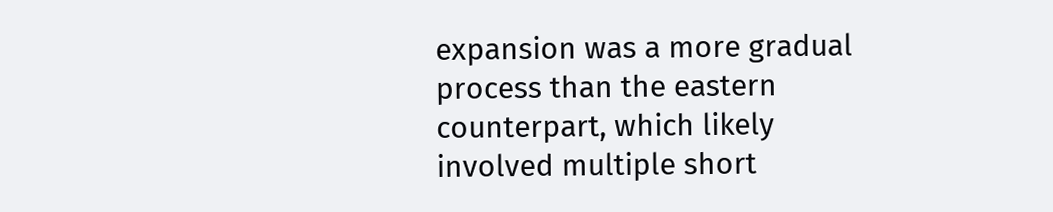expansion was a more gradual process than the eastern counterpart, which likely involved multiple short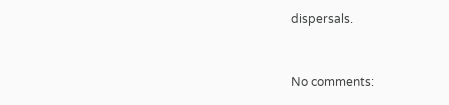dispersals.


No comments: